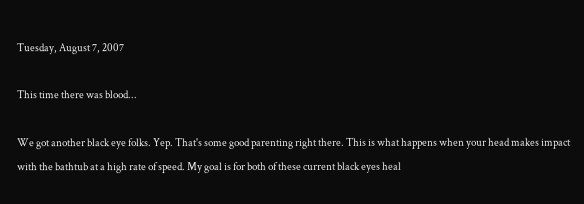Tuesday, August 7, 2007

This time there was blood...

We got another black eye folks. Yep. That's some good parenting right there. This is what happens when your head makes impact with the bathtub at a high rate of speed. My goal is for both of these current black eyes heal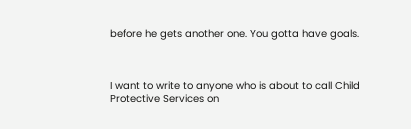before he gets another one. You gotta have goals.



I want to write to anyone who is about to call Child Protective Services on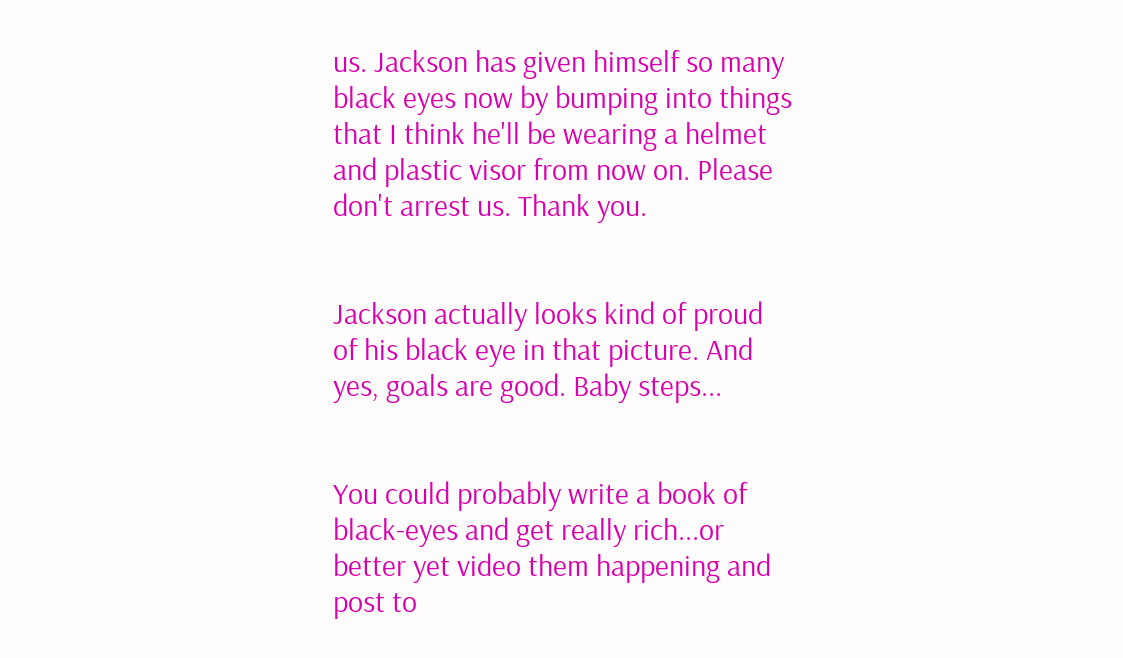us. Jackson has given himself so many black eyes now by bumping into things that I think he'll be wearing a helmet and plastic visor from now on. Please don't arrest us. Thank you.


Jackson actually looks kind of proud of his black eye in that picture. And yes, goals are good. Baby steps...


You could probably write a book of black-eyes and get really rich...or better yet video them happening and post to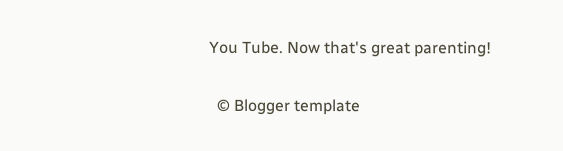You Tube. Now that's great parenting!

  © Blogger template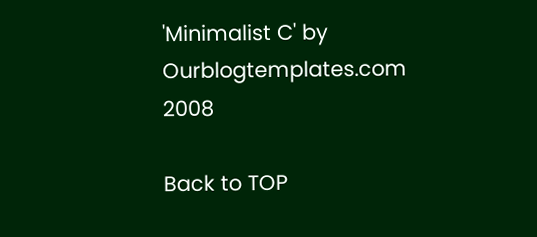'Minimalist C' by Ourblogtemplates.com 2008

Back to TOP